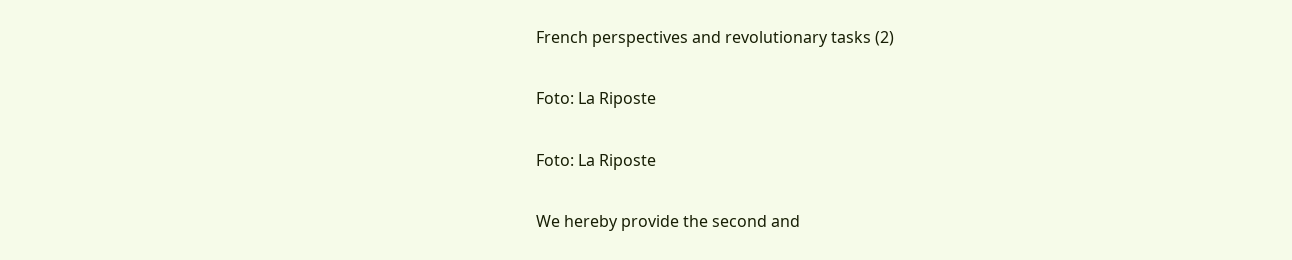French perspectives and revolutionary tasks (2)

Foto: La Riposte

Foto: La Riposte

We hereby provide the second and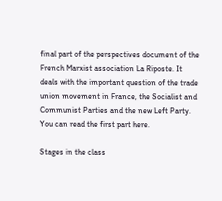final part of the perspectives document of the French Marxist association La Riposte. It deals with the important question of the trade union movement in France, the Socialist and Communist Parties and the new Left Party. You can read the first part here.

Stages in the class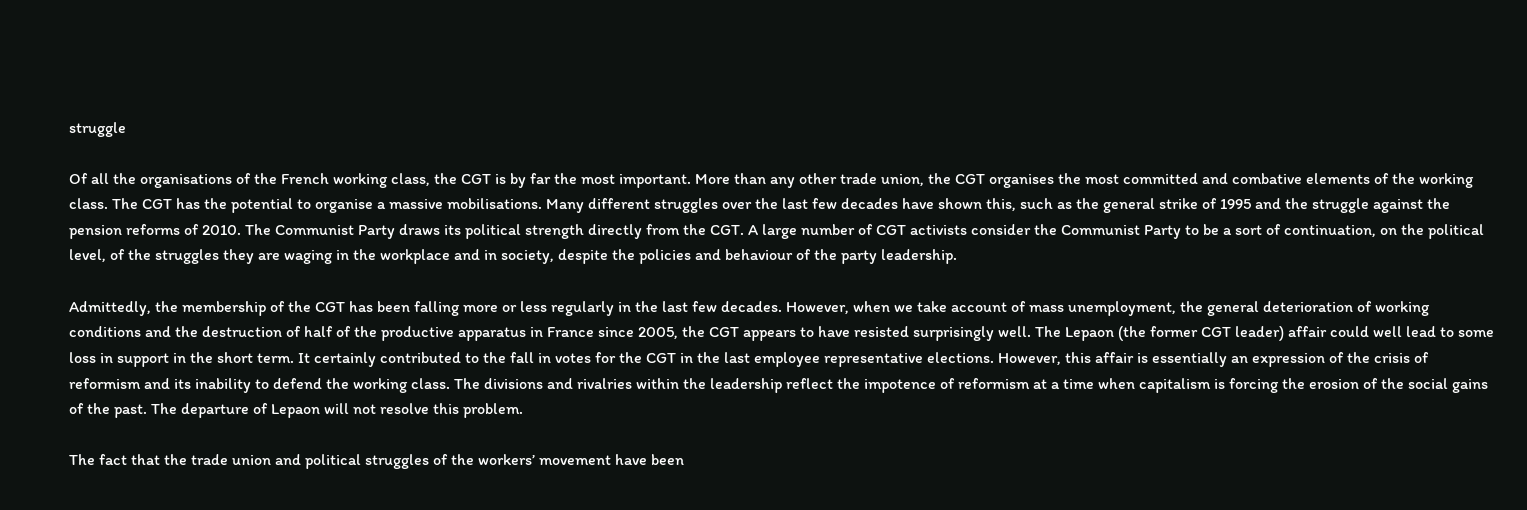struggle

Of all the organisations of the French working class, the CGT is by far the most important. More than any other trade union, the CGT organises the most committed and combative elements of the working class. The CGT has the potential to organise a massive mobilisations. Many different struggles over the last few decades have shown this, such as the general strike of 1995 and the struggle against the pension reforms of 2010. The Communist Party draws its political strength directly from the CGT. A large number of CGT activists consider the Communist Party to be a sort of continuation, on the political level, of the struggles they are waging in the workplace and in society, despite the policies and behaviour of the party leadership.

Admittedly, the membership of the CGT has been falling more or less regularly in the last few decades. However, when we take account of mass unemployment, the general deterioration of working conditions and the destruction of half of the productive apparatus in France since 2005, the CGT appears to have resisted surprisingly well. The Lepaon (the former CGT leader) affair could well lead to some loss in support in the short term. It certainly contributed to the fall in votes for the CGT in the last employee representative elections. However, this affair is essentially an expression of the crisis of reformism and its inability to defend the working class. The divisions and rivalries within the leadership reflect the impotence of reformism at a time when capitalism is forcing the erosion of the social gains of the past. The departure of Lepaon will not resolve this problem.

The fact that the trade union and political struggles of the workers’ movement have been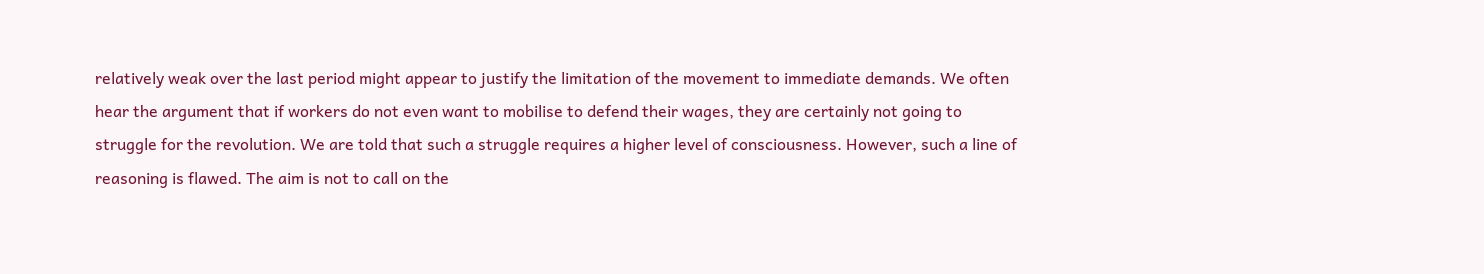relatively weak over the last period might appear to justify the limitation of the movement to immediate demands. We often hear the argument that if workers do not even want to mobilise to defend their wages, they are certainly not going to struggle for the revolution. We are told that such a struggle requires a higher level of consciousness. However, such a line of reasoning is flawed. The aim is not to call on the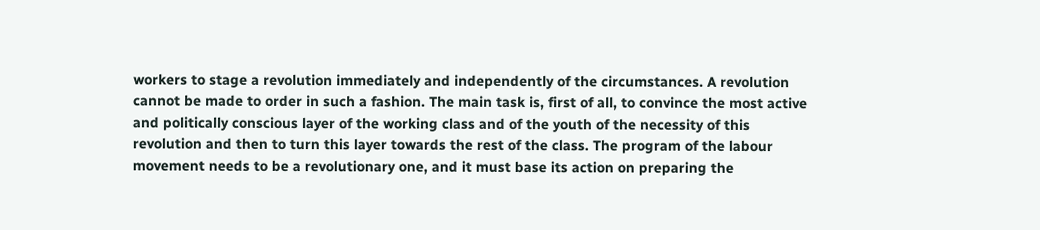workers to stage a revolution immediately and independently of the circumstances. A revolution cannot be made to order in such a fashion. The main task is, first of all, to convince the most active and politically conscious layer of the working class and of the youth of the necessity of this revolution and then to turn this layer towards the rest of the class. The program of the labour movement needs to be a revolutionary one, and it must base its action on preparing the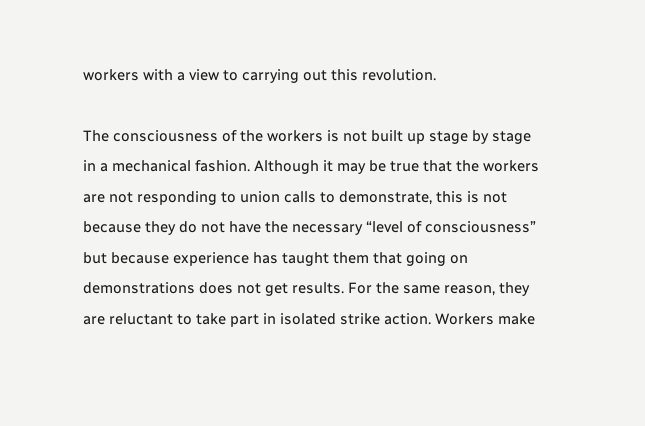workers with a view to carrying out this revolution.

The consciousness of the workers is not built up stage by stage in a mechanical fashion. Although it may be true that the workers are not responding to union calls to demonstrate, this is not because they do not have the necessary “level of consciousness” but because experience has taught them that going on demonstrations does not get results. For the same reason, they are reluctant to take part in isolated strike action. Workers make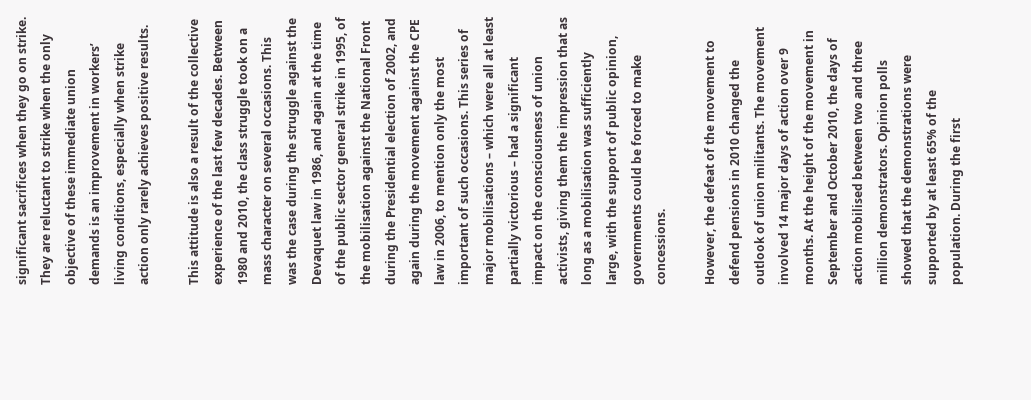significant sacrifices when they go on strike. They are reluctant to strike when the only objective of these immediate union demands is an improvement in workers’ living conditions, especially when strike action only rarely achieves positive results.

This attitude is also a result of the collective experience of the last few decades. Between 1980 and 2010, the class struggle took on a mass character on several occasions. This was the case during the struggle against the Devaquet law in 1986, and again at the time of the public sector general strike in 1995, of the mobilisation against the National Front during the Presidential election of 2002, and again during the movement against the CPE law in 2006, to mention only the most important of such occasions. This series of major mobilisations – which were all at least partially victorious – had a significant impact on the consciousness of union activists, giving them the impression that as long as a mobilisation was sufficiently large, with the support of public opinion, governments could be forced to make concessions.

However, the defeat of the movement to defend pensions in 2010 changed the outlook of union militants. The movement involved 14 major days of action over 9 months. At the height of the movement in September and October 2010, the days of action mobilised between two and three million demonstrators. Opinion polls showed that the demonstrations were supported by at least 65% of the population. During the first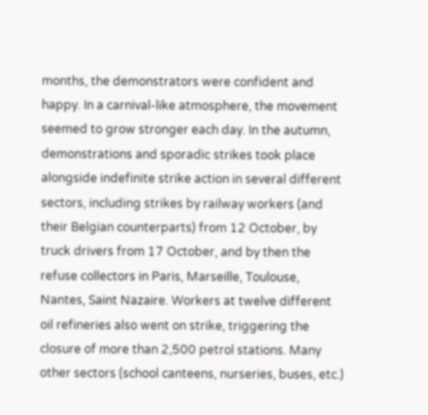months, the demonstrators were confident and happy. In a carnival-like atmosphere, the movement seemed to grow stronger each day. In the autumn, demonstrations and sporadic strikes took place alongside indefinite strike action in several different sectors, including strikes by railway workers (and their Belgian counterparts) from 12 October, by truck drivers from 17 October, and by then the refuse collectors in Paris, Marseille, Toulouse, Nantes, Saint Nazaire. Workers at twelve different oil refineries also went on strike, triggering the closure of more than 2,500 petrol stations. Many other sectors (school canteens, nurseries, buses, etc.)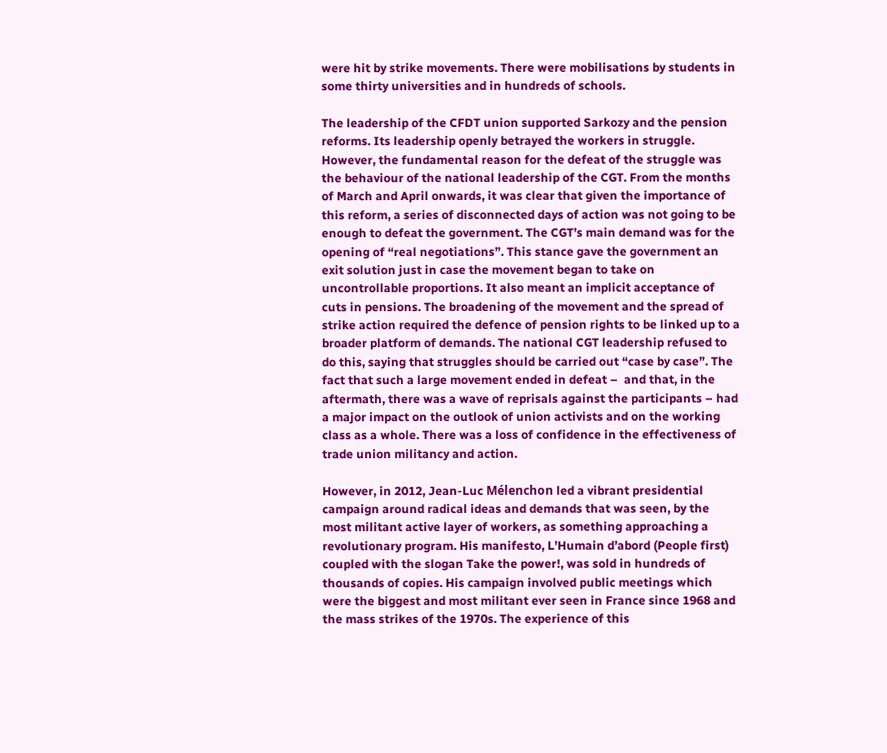were hit by strike movements. There were mobilisations by students in some thirty universities and in hundreds of schools.

The leadership of the CFDT union supported Sarkozy and the pension reforms. Its leadership openly betrayed the workers in struggle. However, the fundamental reason for the defeat of the struggle was the behaviour of the national leadership of the CGT. From the months of March and April onwards, it was clear that given the importance of this reform, a series of disconnected days of action was not going to be enough to defeat the government. The CGT’s main demand was for the opening of “real negotiations”. This stance gave the government an exit solution just in case the movement began to take on uncontrollable proportions. It also meant an implicit acceptance of cuts in pensions. The broadening of the movement and the spread of strike action required the defence of pension rights to be linked up to a broader platform of demands. The national CGT leadership refused to do this, saying that struggles should be carried out “case by case”. The fact that such a large movement ended in defeat –  and that, in the aftermath, there was a wave of reprisals against the participants – had a major impact on the outlook of union activists and on the working class as a whole. There was a loss of confidence in the effectiveness of trade union militancy and action.

However, in 2012, Jean-Luc Mélenchon led a vibrant presidential campaign around radical ideas and demands that was seen, by the most militant active layer of workers, as something approaching a revolutionary program. His manifesto, L’Humain d’abord (People first) coupled with the slogan Take the power!, was sold in hundreds of thousands of copies. His campaign involved public meetings which were the biggest and most militant ever seen in France since 1968 and the mass strikes of the 1970s. The experience of this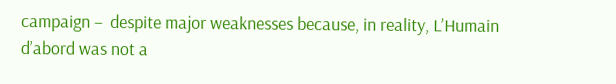campaign –  despite major weaknesses because, in reality, L’Humain d’abord was not a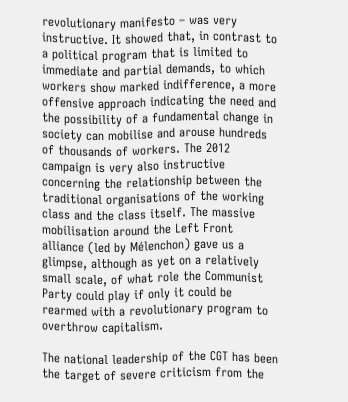revolutionary manifesto – was very instructive. It showed that, in contrast to a political program that is limited to immediate and partial demands, to which workers show marked indifference, a more offensive approach indicating the need and the possibility of a fundamental change in society can mobilise and arouse hundreds of thousands of workers. The 2012 campaign is very also instructive concerning the relationship between the traditional organisations of the working class and the class itself. The massive mobilisation around the Left Front alliance (led by Mélenchon) gave us a glimpse, although as yet on a relatively small scale, of what role the Communist Party could play if only it could be rearmed with a revolutionary program to overthrow capitalism.

The national leadership of the CGT has been the target of severe criticism from the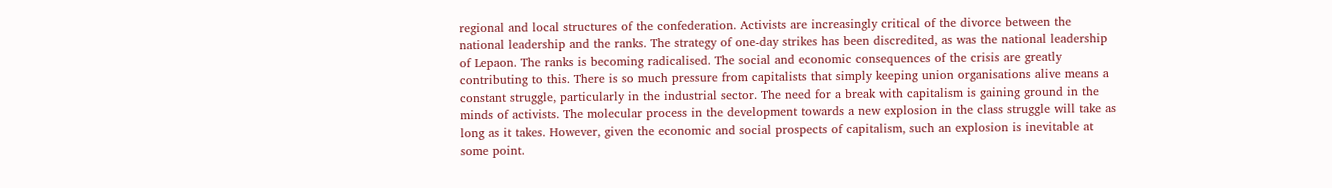regional and local structures of the confederation. Activists are increasingly critical of the divorce between the national leadership and the ranks. The strategy of one-day strikes has been discredited, as was the national leadership of Lepaon. The ranks is becoming radicalised. The social and economic consequences of the crisis are greatly contributing to this. There is so much pressure from capitalists that simply keeping union organisations alive means a constant struggle, particularly in the industrial sector. The need for a break with capitalism is gaining ground in the minds of activists. The molecular process in the development towards a new explosion in the class struggle will take as long as it takes. However, given the economic and social prospects of capitalism, such an explosion is inevitable at some point.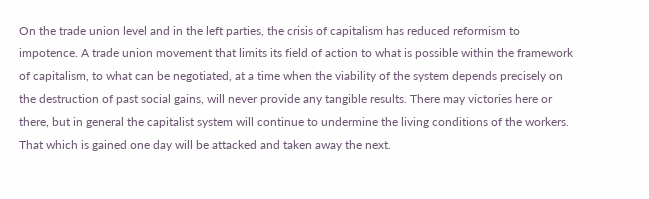On the trade union level and in the left parties, the crisis of capitalism has reduced reformism to impotence. A trade union movement that limits its field of action to what is possible within the framework of capitalism, to what can be negotiated, at a time when the viability of the system depends precisely on the destruction of past social gains, will never provide any tangible results. There may victories here or there, but in general the capitalist system will continue to undermine the living conditions of the workers. That which is gained one day will be attacked and taken away the next.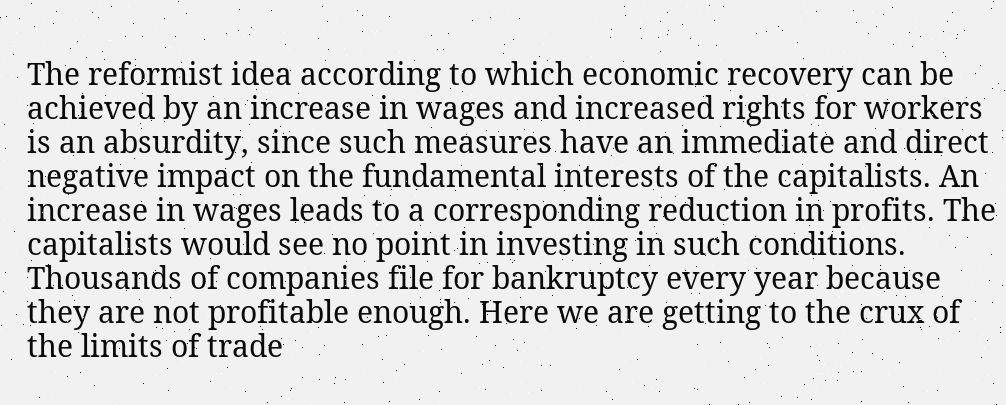The reformist idea according to which economic recovery can be achieved by an increase in wages and increased rights for workers is an absurdity, since such measures have an immediate and direct negative impact on the fundamental interests of the capitalists. An increase in wages leads to a corresponding reduction in profits. The capitalists would see no point in investing in such conditions. Thousands of companies file for bankruptcy every year because they are not profitable enough. Here we are getting to the crux of the limits of trade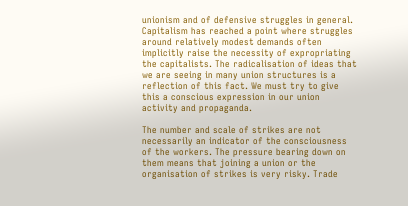unionism and of defensive struggles in general. Capitalism has reached a point where struggles around relatively modest demands often implicitly raise the necessity of expropriating the capitalists. The radicalisation of ideas that we are seeing in many union structures is a reflection of this fact. We must try to give this a conscious expression in our union activity and propaganda.

The number and scale of strikes are not necessarily an indicator of the consciousness of the workers. The pressure bearing down on them means that joining a union or the organisation of strikes is very risky. Trade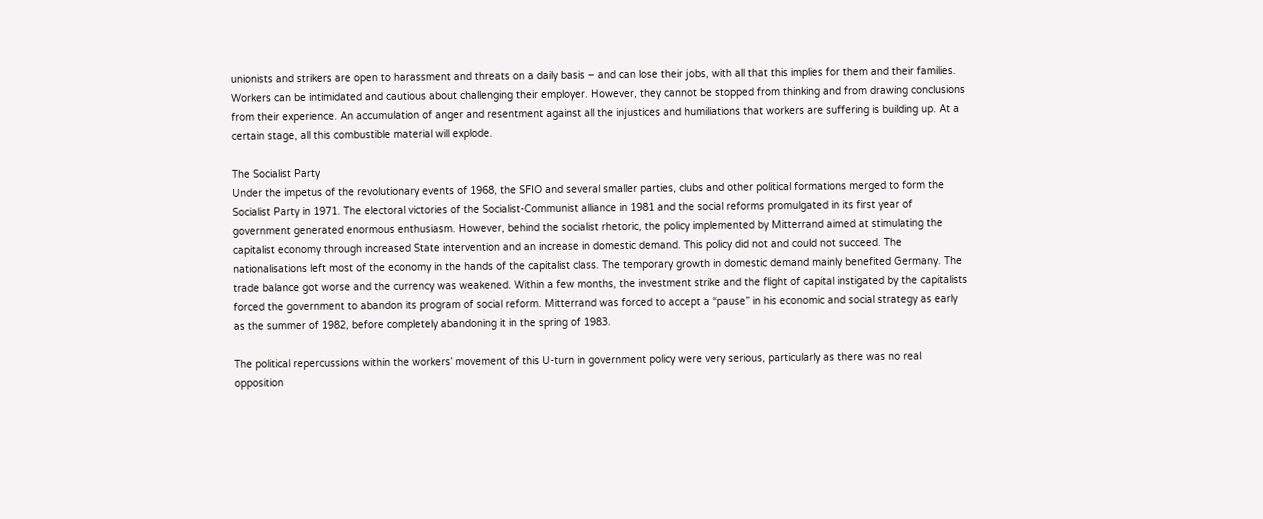unionists and strikers are open to harassment and threats on a daily basis – and can lose their jobs, with all that this implies for them and their families. Workers can be intimidated and cautious about challenging their employer. However, they cannot be stopped from thinking and from drawing conclusions from their experience. An accumulation of anger and resentment against all the injustices and humiliations that workers are suffering is building up. At a certain stage, all this combustible material will explode.

The Socialist Party
Under the impetus of the revolutionary events of 1968, the SFIO and several smaller parties, clubs and other political formations merged to form the Socialist Party in 1971. The electoral victories of the Socialist-Communist alliance in 1981 and the social reforms promulgated in its first year of government generated enormous enthusiasm. However, behind the socialist rhetoric, the policy implemented by Mitterrand aimed at stimulating the capitalist economy through increased State intervention and an increase in domestic demand. This policy did not and could not succeed. The nationalisations left most of the economy in the hands of the capitalist class. The temporary growth in domestic demand mainly benefited Germany. The trade balance got worse and the currency was weakened. Within a few months, the investment strike and the flight of capital instigated by the capitalists forced the government to abandon its program of social reform. Mitterrand was forced to accept a “pause” in his economic and social strategy as early as the summer of 1982, before completely abandoning it in the spring of 1983.

The political repercussions within the workers’ movement of this U-turn in government policy were very serious, particularly as there was no real opposition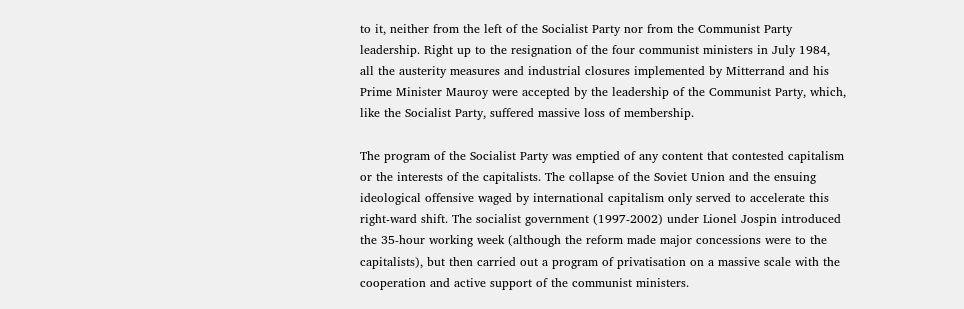to it, neither from the left of the Socialist Party nor from the Communist Party leadership. Right up to the resignation of the four communist ministers in July 1984, all the austerity measures and industrial closures implemented by Mitterrand and his Prime Minister Mauroy were accepted by the leadership of the Communist Party, which, like the Socialist Party, suffered massive loss of membership.

The program of the Socialist Party was emptied of any content that contested capitalism or the interests of the capitalists. The collapse of the Soviet Union and the ensuing ideological offensive waged by international capitalism only served to accelerate this right-ward shift. The socialist government (1997-2002) under Lionel Jospin introduced the 35-hour working week (although the reform made major concessions were to the capitalists), but then carried out a program of privatisation on a massive scale with the cooperation and active support of the communist ministers.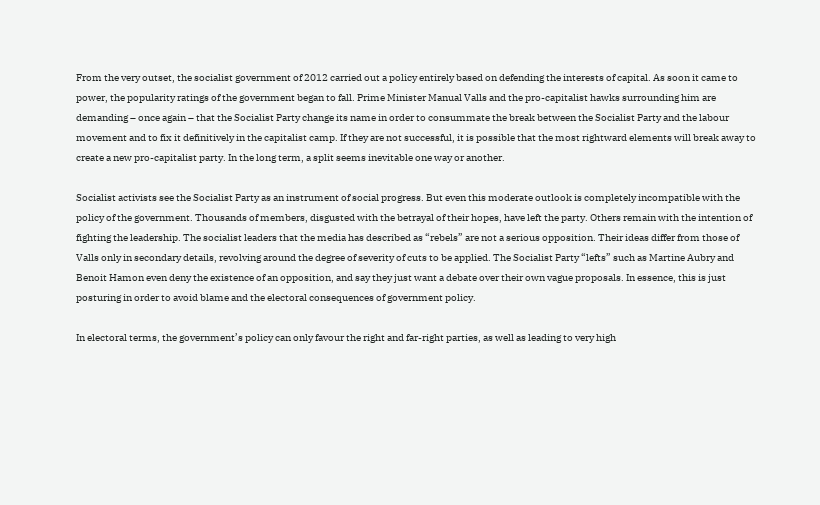From the very outset, the socialist government of 2012 carried out a policy entirely based on defending the interests of capital. As soon it came to power, the popularity ratings of the government began to fall. Prime Minister Manual Valls and the pro-capitalist hawks surrounding him are demanding – once again – that the Socialist Party change its name in order to consummate the break between the Socialist Party and the labour movement and to fix it definitively in the capitalist camp. If they are not successful, it is possible that the most rightward elements will break away to create a new pro-capitalist party. In the long term, a split seems inevitable one way or another.

Socialist activists see the Socialist Party as an instrument of social progress. But even this moderate outlook is completely incompatible with the policy of the government. Thousands of members, disgusted with the betrayal of their hopes, have left the party. Others remain with the intention of fighting the leadership. The socialist leaders that the media has described as “rebels” are not a serious opposition. Their ideas differ from those of Valls only in secondary details, revolving around the degree of severity of cuts to be applied. The Socialist Party “lefts” such as Martine Aubry and Benoit Hamon even deny the existence of an opposition, and say they just want a debate over their own vague proposals. In essence, this is just posturing in order to avoid blame and the electoral consequences of government policy.

In electoral terms, the government’s policy can only favour the right and far-right parties, as well as leading to very high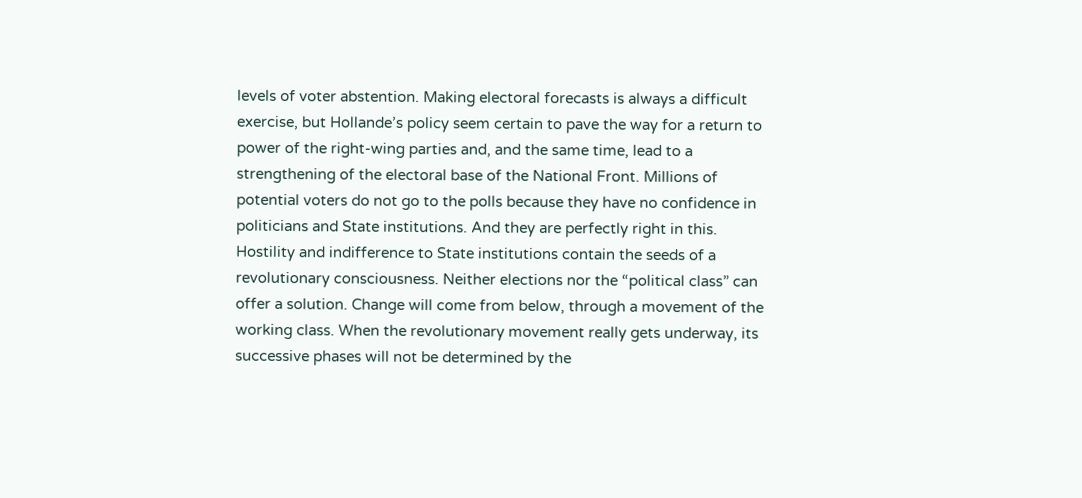levels of voter abstention. Making electoral forecasts is always a difficult exercise, but Hollande’s policy seem certain to pave the way for a return to power of the right-wing parties and, and the same time, lead to a strengthening of the electoral base of the National Front. Millions of potential voters do not go to the polls because they have no confidence in politicians and State institutions. And they are perfectly right in this. Hostility and indifference to State institutions contain the seeds of a revolutionary consciousness. Neither elections nor the “political class” can offer a solution. Change will come from below, through a movement of the working class. When the revolutionary movement really gets underway, its successive phases will not be determined by the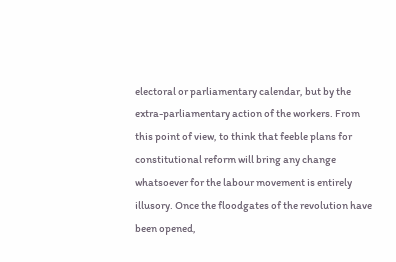electoral or parliamentary calendar, but by the extra-parliamentary action of the workers. From this point of view, to think that feeble plans for constitutional reform will bring any change whatsoever for the labour movement is entirely illusory. Once the floodgates of the revolution have been opened,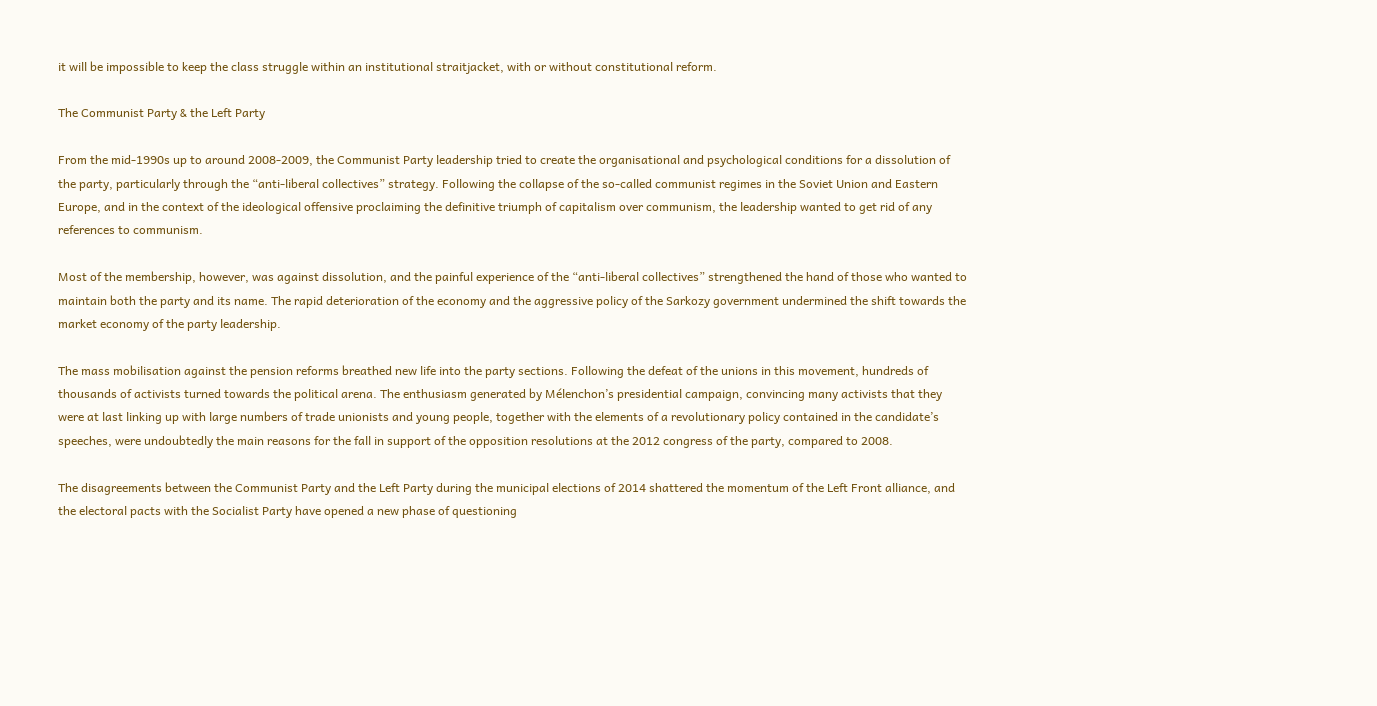it will be impossible to keep the class struggle within an institutional straitjacket, with or without constitutional reform.

The Communist Party & the Left Party

From the mid-1990s up to around 2008-2009, the Communist Party leadership tried to create the organisational and psychological conditions for a dissolution of the party, particularly through the “anti-liberal collectives” strategy. Following the collapse of the so-called communist regimes in the Soviet Union and Eastern Europe, and in the context of the ideological offensive proclaiming the definitive triumph of capitalism over communism, the leadership wanted to get rid of any references to communism.

Most of the membership, however, was against dissolution, and the painful experience of the “anti-liberal collectives” strengthened the hand of those who wanted to maintain both the party and its name. The rapid deterioration of the economy and the aggressive policy of the Sarkozy government undermined the shift towards the market economy of the party leadership.

The mass mobilisation against the pension reforms breathed new life into the party sections. Following the defeat of the unions in this movement, hundreds of thousands of activists turned towards the political arena. The enthusiasm generated by Mélenchon’s presidential campaign, convincing many activists that they were at last linking up with large numbers of trade unionists and young people, together with the elements of a revolutionary policy contained in the candidate’s speeches, were undoubtedly the main reasons for the fall in support of the opposition resolutions at the 2012 congress of the party, compared to 2008.

The disagreements between the Communist Party and the Left Party during the municipal elections of 2014 shattered the momentum of the Left Front alliance, and the electoral pacts with the Socialist Party have opened a new phase of questioning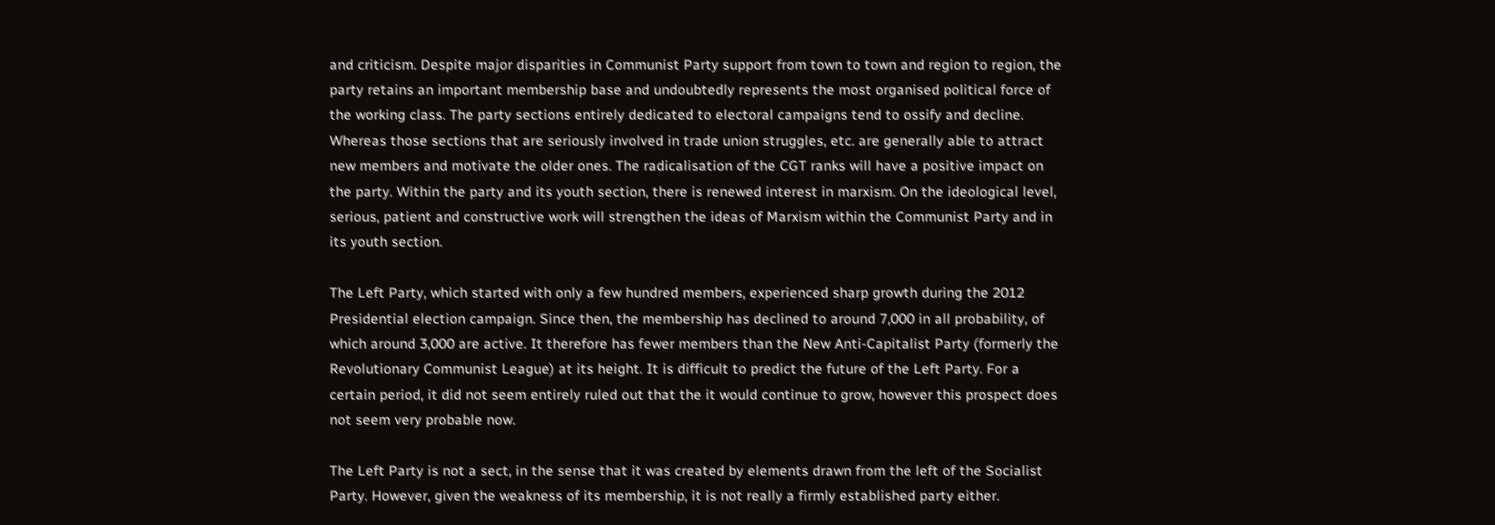and criticism. Despite major disparities in Communist Party support from town to town and region to region, the party retains an important membership base and undoubtedly represents the most organised political force of the working class. The party sections entirely dedicated to electoral campaigns tend to ossify and decline. Whereas those sections that are seriously involved in trade union struggles, etc. are generally able to attract new members and motivate the older ones. The radicalisation of the CGT ranks will have a positive impact on the party. Within the party and its youth section, there is renewed interest in marxism. On the ideological level, serious, patient and constructive work will strengthen the ideas of Marxism within the Communist Party and in its youth section.

The Left Party, which started with only a few hundred members, experienced sharp growth during the 2012 Presidential election campaign. Since then, the membership has declined to around 7,000 in all probability, of which around 3,000 are active. It therefore has fewer members than the New Anti-Capitalist Party (formerly the Revolutionary Communist League) at its height. It is difficult to predict the future of the Left Party. For a certain period, it did not seem entirely ruled out that the it would continue to grow, however this prospect does not seem very probable now.

The Left Party is not a sect, in the sense that it was created by elements drawn from the left of the Socialist Party. However, given the weakness of its membership, it is not really a firmly established party either.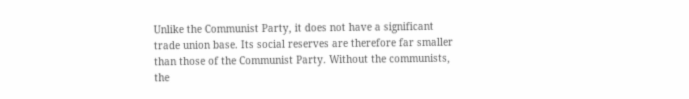Unlike the Communist Party, it does not have a significant trade union base. Its social reserves are therefore far smaller than those of the Communist Party. Without the communists, the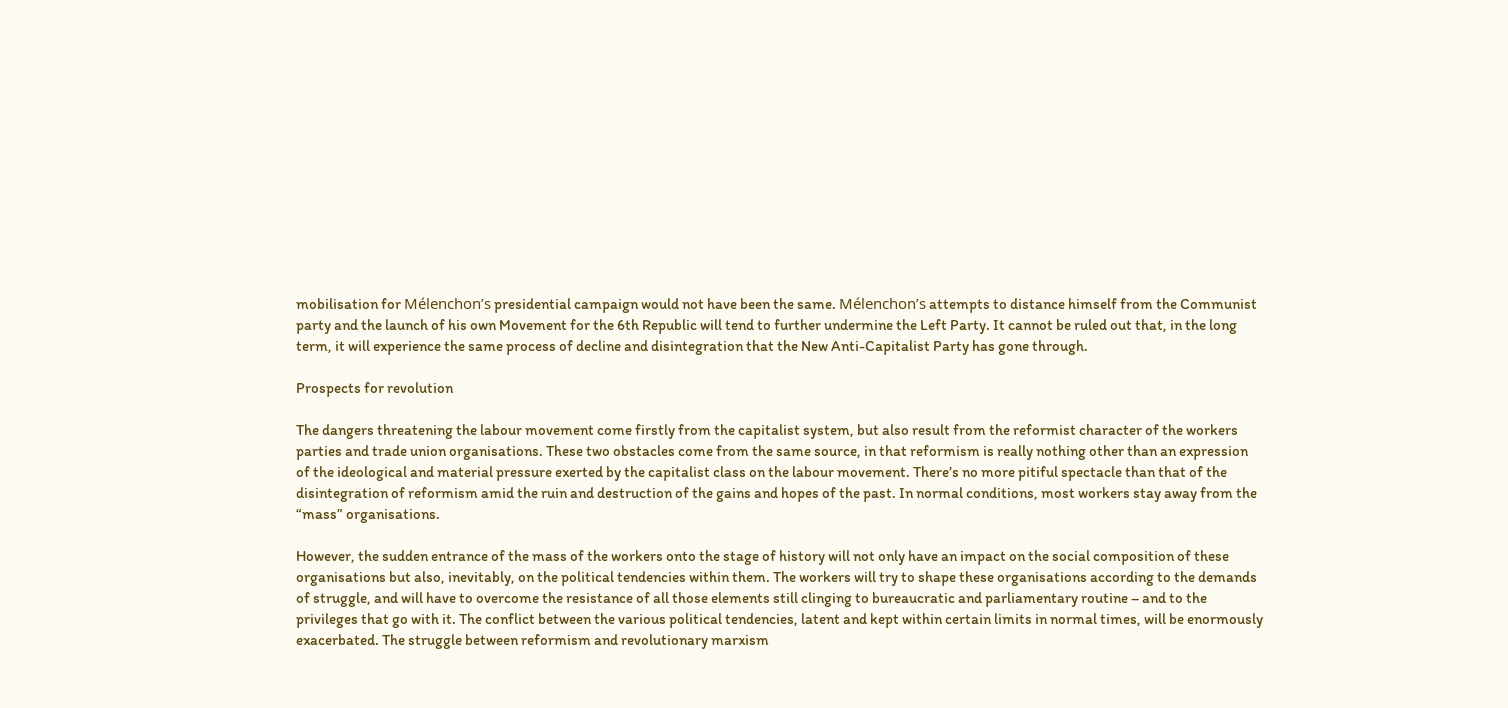mobilisation for Mélenchon’s presidential campaign would not have been the same. Mélenchon’s attempts to distance himself from the Communist party and the launch of his own Movement for the 6th Republic will tend to further undermine the Left Party. It cannot be ruled out that, in the long term, it will experience the same process of decline and disintegration that the New Anti-Capitalist Party has gone through.

Prospects for revolution

The dangers threatening the labour movement come firstly from the capitalist system, but also result from the reformist character of the workers parties and trade union organisations. These two obstacles come from the same source, in that reformism is really nothing other than an expression of the ideological and material pressure exerted by the capitalist class on the labour movement. There’s no more pitiful spectacle than that of the disintegration of reformism amid the ruin and destruction of the gains and hopes of the past. In normal conditions, most workers stay away from the “mass” organisations.

However, the sudden entrance of the mass of the workers onto the stage of history will not only have an impact on the social composition of these organisations but also, inevitably, on the political tendencies within them. The workers will try to shape these organisations according to the demands of struggle, and will have to overcome the resistance of all those elements still clinging to bureaucratic and parliamentary routine – and to the privileges that go with it. The conflict between the various political tendencies, latent and kept within certain limits in normal times, will be enormously exacerbated. The struggle between reformism and revolutionary marxism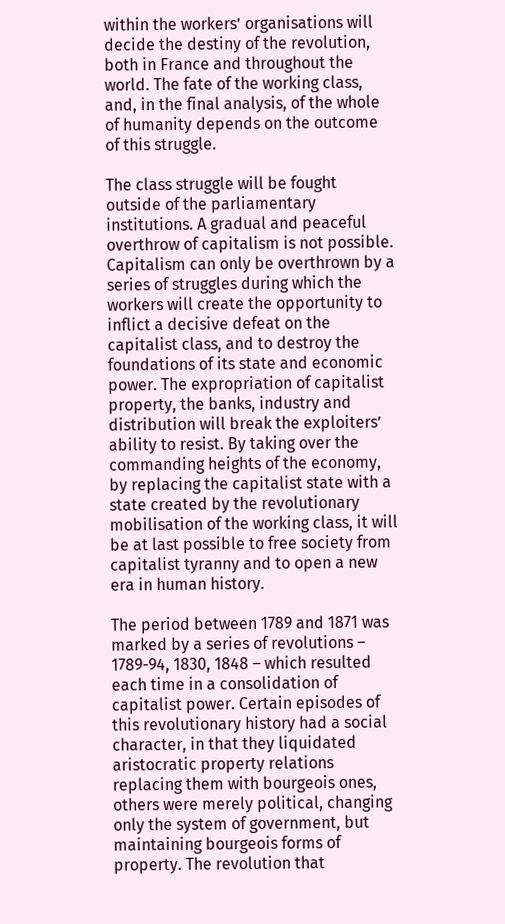within the workers’ organisations will decide the destiny of the revolution, both in France and throughout the world. The fate of the working class, and, in the final analysis, of the whole of humanity depends on the outcome of this struggle.

The class struggle will be fought outside of the parliamentary institutions. A gradual and peaceful overthrow of capitalism is not possible. Capitalism can only be overthrown by a series of struggles during which the workers will create the opportunity to inflict a decisive defeat on the capitalist class, and to destroy the foundations of its state and economic power. The expropriation of capitalist property, the banks, industry and distribution will break the exploiters’ ability to resist. By taking over the commanding heights of the economy, by replacing the capitalist state with a state created by the revolutionary mobilisation of the working class, it will be at last possible to free society from capitalist tyranny and to open a new era in human history.

The period between 1789 and 1871 was marked by a series of revolutions – 1789-94, 1830, 1848 – which resulted each time in a consolidation of capitalist power. Certain episodes of this revolutionary history had a social character, in that they liquidated aristocratic property relations replacing them with bourgeois ones, others were merely political, changing only the system of government, but maintaining bourgeois forms of property. The revolution that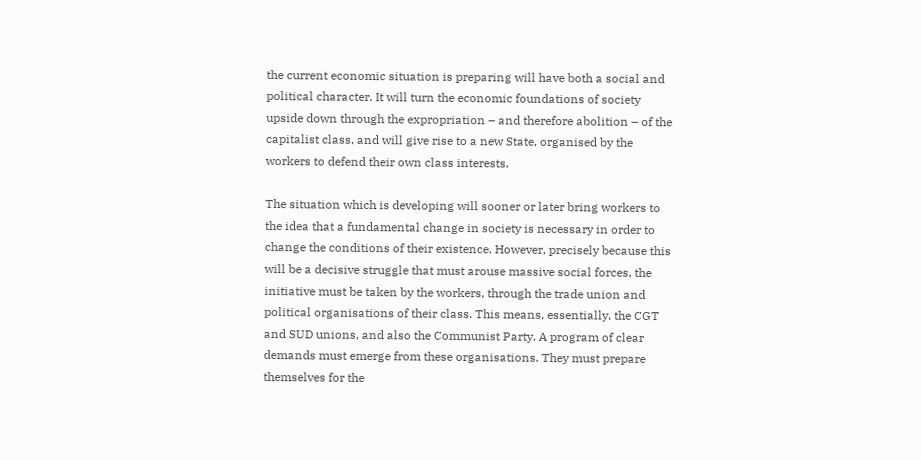the current economic situation is preparing will have both a social and political character. It will turn the economic foundations of society upside down through the expropriation – and therefore abolition – of the capitalist class, and will give rise to a new State, organised by the workers to defend their own class interests.

The situation which is developing will sooner or later bring workers to the idea that a fundamental change in society is necessary in order to change the conditions of their existence. However, precisely because this will be a decisive struggle that must arouse massive social forces, the initiative must be taken by the workers, through the trade union and political organisations of their class. This means, essentially, the CGT and SUD unions, and also the Communist Party. A program of clear demands must emerge from these organisations. They must prepare themselves for the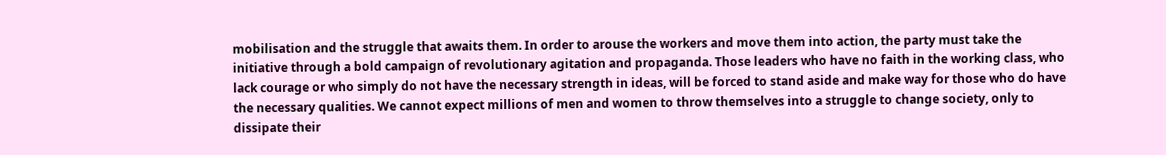mobilisation and the struggle that awaits them. In order to arouse the workers and move them into action, the party must take the initiative through a bold campaign of revolutionary agitation and propaganda. Those leaders who have no faith in the working class, who lack courage or who simply do not have the necessary strength in ideas, will be forced to stand aside and make way for those who do have the necessary qualities. We cannot expect millions of men and women to throw themselves into a struggle to change society, only to dissipate their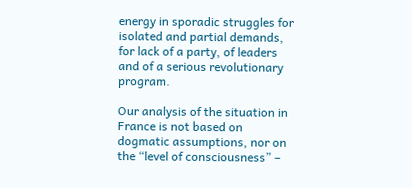energy in sporadic struggles for isolated and partial demands, for lack of a party, of leaders and of a serious revolutionary program.

Our analysis of the situation in France is not based on dogmatic assumptions, nor on the “level of consciousness” –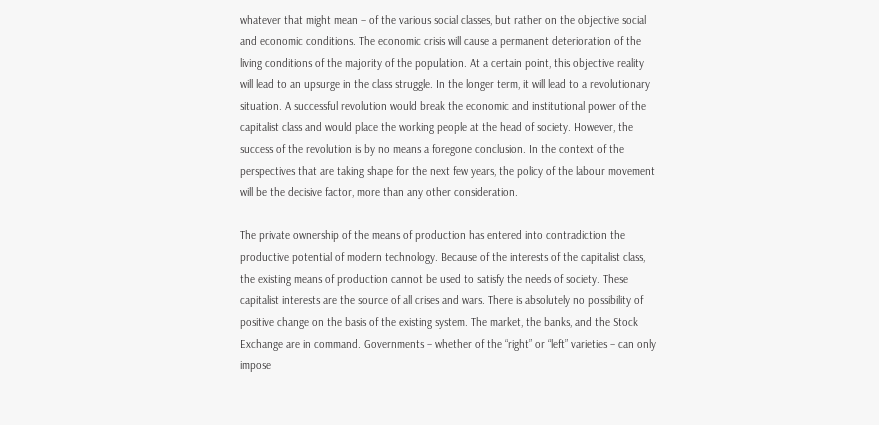whatever that might mean – of the various social classes, but rather on the objective social and economic conditions. The economic crisis will cause a permanent deterioration of the living conditions of the majority of the population. At a certain point, this objective reality will lead to an upsurge in the class struggle. In the longer term, it will lead to a revolutionary situation. A successful revolution would break the economic and institutional power of the capitalist class and would place the working people at the head of society. However, the success of the revolution is by no means a foregone conclusion. In the context of the perspectives that are taking shape for the next few years, the policy of the labour movement will be the decisive factor, more than any other consideration.

The private ownership of the means of production has entered into contradiction the productive potential of modern technology. Because of the interests of the capitalist class, the existing means of production cannot be used to satisfy the needs of society. These capitalist interests are the source of all crises and wars. There is absolutely no possibility of positive change on the basis of the existing system. The market, the banks, and the Stock Exchange are in command. Governments – whether of the “right” or “left” varieties – can only impose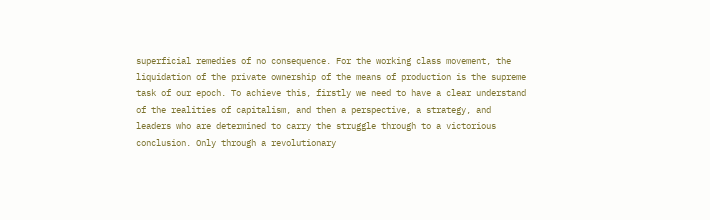superficial remedies of no consequence. For the working class movement, the liquidation of the private ownership of the means of production is the supreme task of our epoch. To achieve this, firstly we need to have a clear understand of the realities of capitalism, and then a perspective, a strategy, and leaders who are determined to carry the struggle through to a victorious conclusion. Only through a revolutionary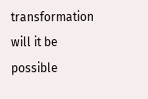transformation will it be possible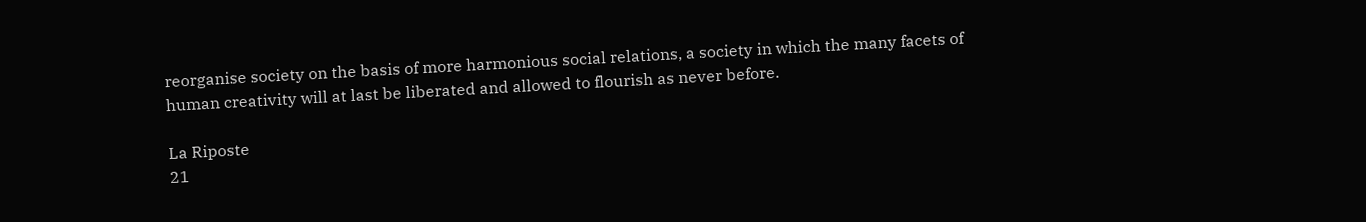reorganise society on the basis of more harmonious social relations, a society in which the many facets of human creativity will at last be liberated and allowed to flourish as never before.

La Riposte
21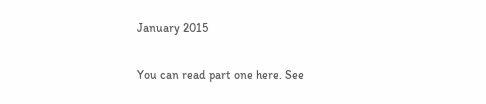January 2015

You can read part one here. See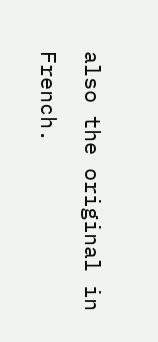also the original in French.